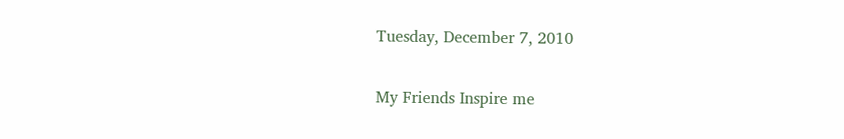Tuesday, December 7, 2010

My Friends Inspire me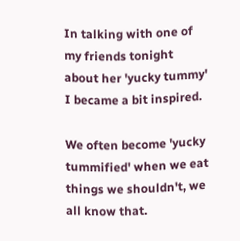In talking with one of my friends tonight about her 'yucky tummy' I became a bit inspired.

We often become 'yucky tummified' when we eat things we shouldn't, we all know that.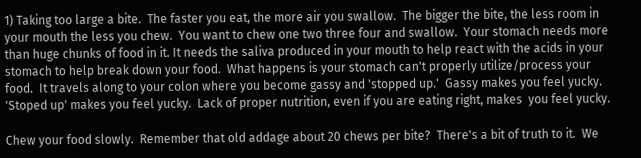1) Taking too large a bite.  The faster you eat, the more air you swallow.  The bigger the bite, the less room in your mouth the less you chew.  You want to chew one two three four and swallow.  Your stomach needs more than huge chunks of food in it. It needs the saliva produced in your mouth to help react with the acids in your stomach to help break down your food.  What happens is your stomach can't properly utilize/process your food.  It travels along to your colon where you become gassy and 'stopped up.'  Gassy makes you feel yucky.  'Stoped up' makes you feel yucky.  Lack of proper nutrition, even if you are eating right, makes  you feel yucky.

Chew your food slowly.  Remember that old addage about 20 chews per bite?  There's a bit of truth to it.  We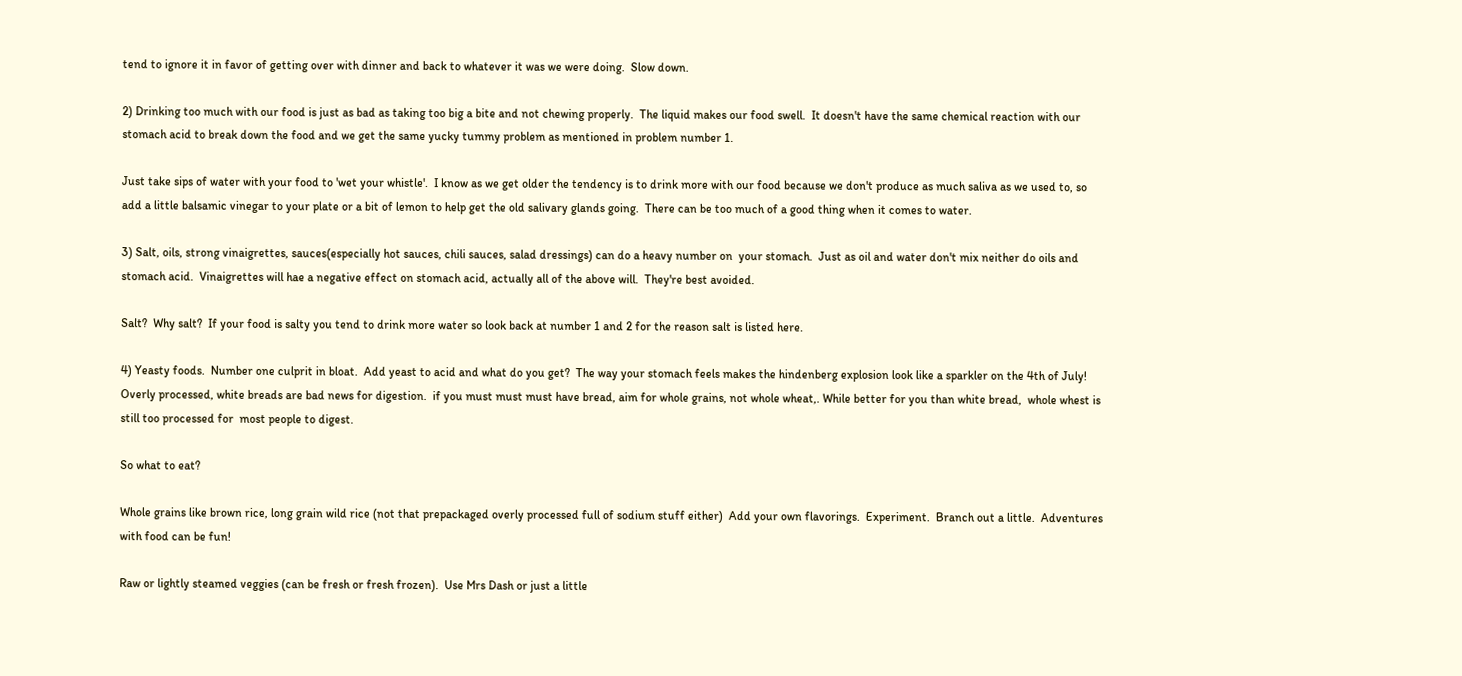tend to ignore it in favor of getting over with dinner and back to whatever it was we were doing.  Slow down.

2) Drinking too much with our food is just as bad as taking too big a bite and not chewing properly.  The liquid makes our food swell.  It doesn't have the same chemical reaction with our stomach acid to break down the food and we get the same yucky tummy problem as mentioned in problem number 1.

Just take sips of water with your food to 'wet your whistle'.  I know as we get older the tendency is to drink more with our food because we don't produce as much saliva as we used to, so add a little balsamic vinegar to your plate or a bit of lemon to help get the old salivary glands going.  There can be too much of a good thing when it comes to water.

3) Salt, oils, strong vinaigrettes, sauces(especially hot sauces, chili sauces, salad dressings) can do a heavy number on  your stomach.  Just as oil and water don't mix neither do oils and stomach acid.  Vinaigrettes will hae a negative effect on stomach acid, actually all of the above will.  They're best avoided.

Salt?  Why salt?  If your food is salty you tend to drink more water so look back at number 1 and 2 for the reason salt is listed here.

4) Yeasty foods.  Number one culprit in bloat.  Add yeast to acid and what do you get?  The way your stomach feels makes the hindenberg explosion look like a sparkler on the 4th of July!  Overly processed, white breads are bad news for digestion.  if you must must must have bread, aim for whole grains, not whole wheat,. While better for you than white bread,  whole whest is still too processed for  most people to digest.

So what to eat?

Whole grains like brown rice, long grain wild rice (not that prepackaged overly processed full of sodium stuff either)  Add your own flavorings.  Experiment.  Branch out a little.  Adventures with food can be fun!

Raw or lightly steamed veggies (can be fresh or fresh frozen).  Use Mrs Dash or just a little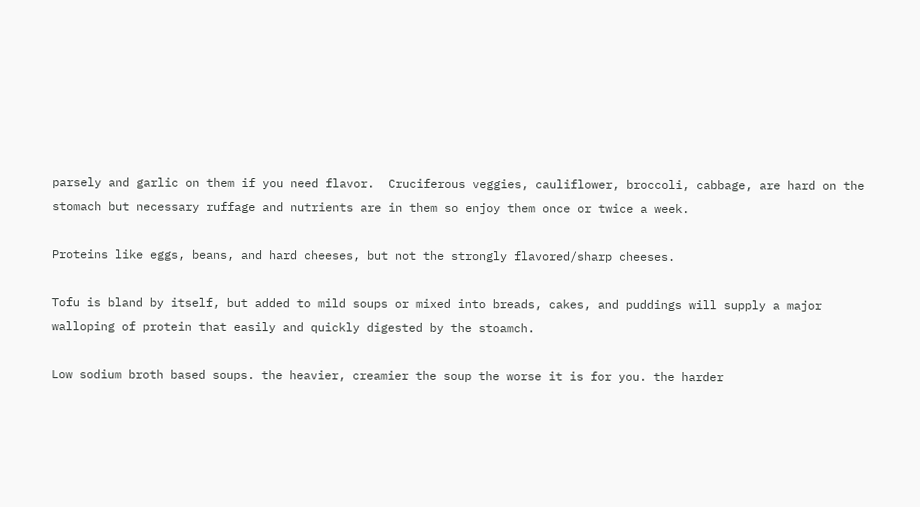parsely and garlic on them if you need flavor.  Cruciferous veggies, cauliflower, broccoli, cabbage, are hard on the stomach but necessary ruffage and nutrients are in them so enjoy them once or twice a week.

Proteins like eggs, beans, and hard cheeses, but not the strongly flavored/sharp cheeses.

Tofu is bland by itself, but added to mild soups or mixed into breads, cakes, and puddings will supply a major walloping of protein that easily and quickly digested by the stoamch.

Low sodium broth based soups. the heavier, creamier the soup the worse it is for you. the harder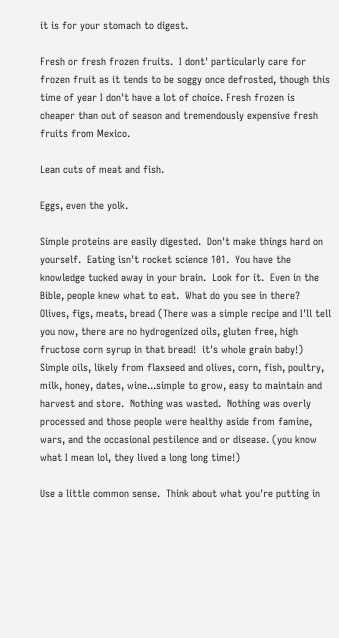it is for your stomach to digest.

Fresh or fresh frozen fruits.  I dont' particularly care for frozen fruit as it tends to be soggy once defrosted, though this time of year I don't have a lot of choice. Fresh frozen is cheaper than out of season and tremendously expensive fresh fruits from Mexico.

Lean cuts of meat and fish.

Eggs, even the yolk.

Simple proteins are easily digested.  Don't make things hard on yourself.  Eating isn't rocket science 101.  You have the knowledge tucked away in your brain.  Look for it.  Even in the Bible, people knew what to eat.  What do you see in there?  Olives, figs, meats, bread (There was a simple recipe and I'll tell you now, there are no hydrogenized oils, gluten free, high fructose corn syrup in that bread!  it's whole grain baby!) Simple oils, likely from flaxseed and olives, corn, fish, poultry, milk, honey, dates, wine...simple to grow, easy to maintain and harvest and store.  Nothing was wasted.  Nothing was overly processed and those people were healthy aside from famine, wars, and the occasional pestilence and or disease. (you know what I mean lol, they lived a long long time!)

Use a little common sense.  Think about what you're putting in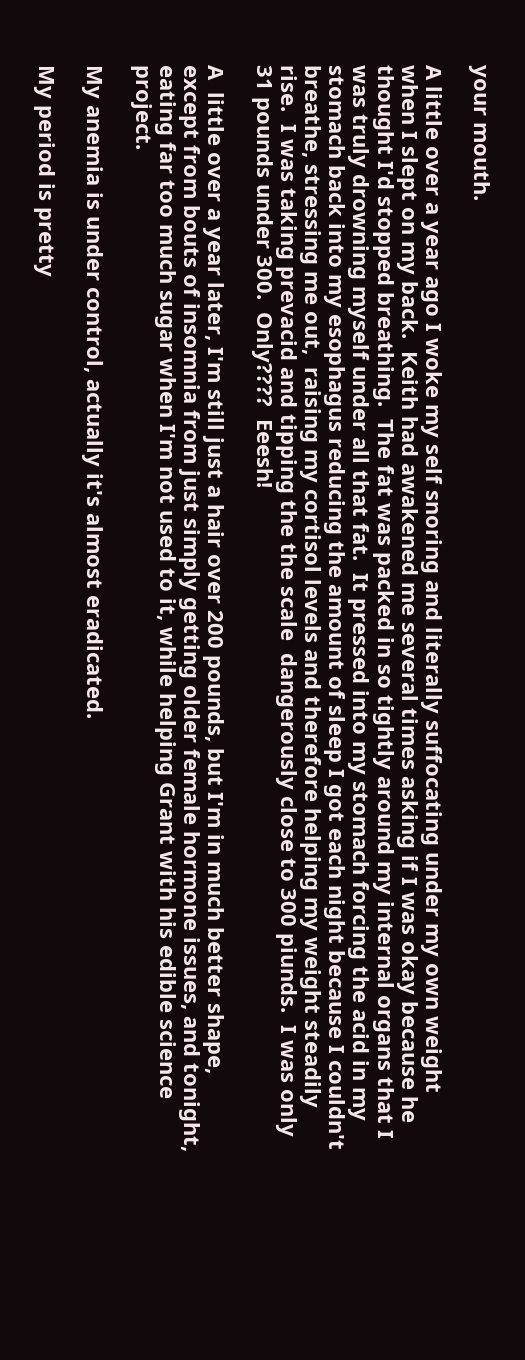your mouth.

A little over a year ago I woke my self snoring and literally suffocating under my own weight when I slept on my back.  Keith had awakened me several times asking if I was okay because he thought I'd stopped breathing.  The fat was packed in so tightly around my internal organs that I was truly drowning myself under all that fat.  It pressed into my stomach forcing the acid in my stomach back into my esophagus reducing the amount of sleep I got each night because I couldn't breathe, stressing me out,  raising my cortisol levels and therefore helping my weight steadily rise.  I was taking prevacid and tipping the the scale  dangerously close to 300 piunds.  I was only 31 pounds under 300.  Only????  Eeesh!

A  little over a year later, I'm still just a hair over 200 pounds, but I'm in much better shape, except from bouts of insomnia from just simply getting older female hormone issues, and tonight, eating far too much sugar when I'm not used to it, while helping Grant with his edible science project.

My anemia is under control, actually it's almost eradicated.

My period is pretty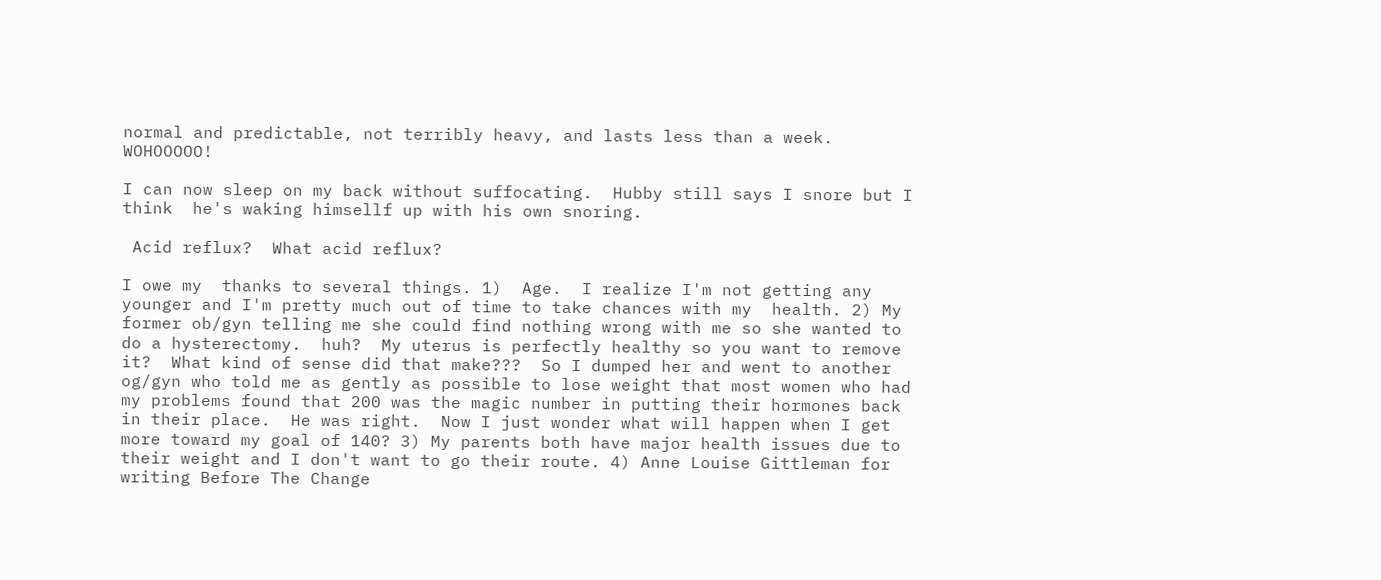normal and predictable, not terribly heavy, and lasts less than a week. WOHOOOOO!

I can now sleep on my back without suffocating.  Hubby still says I snore but I think  he's waking himsellf up with his own snoring.

 Acid reflux?  What acid reflux?

I owe my  thanks to several things. 1)  Age.  I realize I'm not getting any younger and I'm pretty much out of time to take chances with my  health. 2) My former ob/gyn telling me she could find nothing wrong with me so she wanted to do a hysterectomy.  huh?  My uterus is perfectly healthy so you want to remove it?  What kind of sense did that make???  So I dumped her and went to another og/gyn who told me as gently as possible to lose weight that most women who had my problems found that 200 was the magic number in putting their hormones back in their place.  He was right.  Now I just wonder what will happen when I get more toward my goal of 140? 3) My parents both have major health issues due to  their weight and I don't want to go their route. 4) Anne Louise Gittleman for writing Before The Change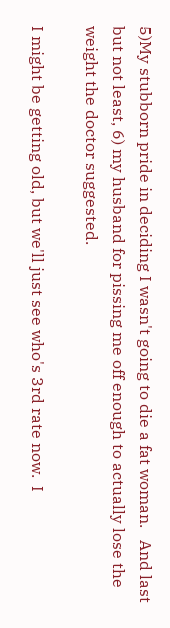5)My stubborn pride in deciding I wasn't going to die a fat woman.   And last but not least, 6) my husband for pissing me off enough to actually lose the weight the doctor suggested.

I might be getting old, but we'll just see who's 3rd rate now.  I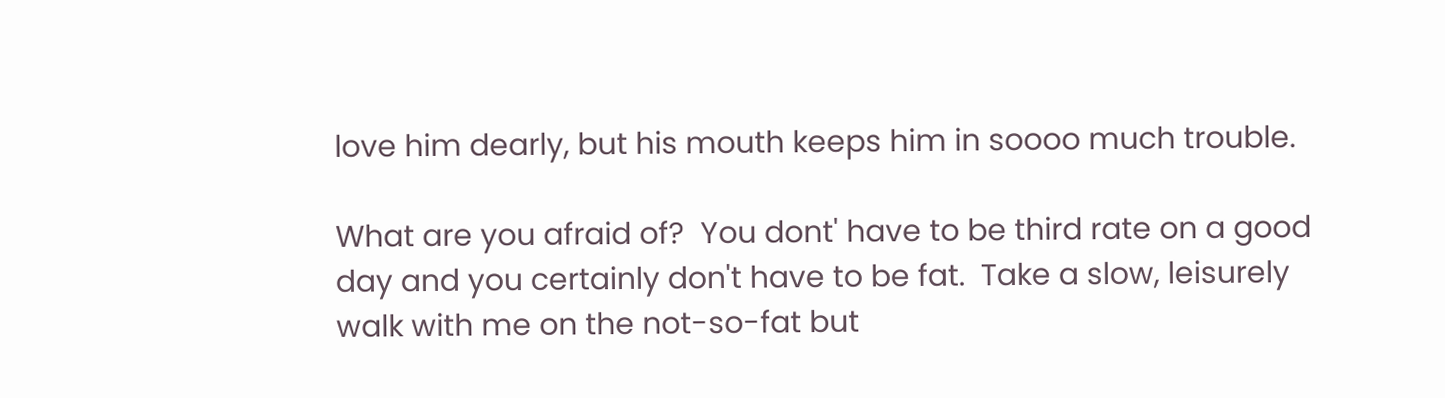love him dearly, but his mouth keeps him in soooo much trouble.

What are you afraid of?  You dont' have to be third rate on a good day and you certainly don't have to be fat.  Take a slow, leisurely walk with me on the not-so-fat but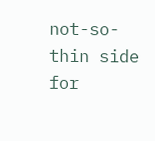not-so-thin side for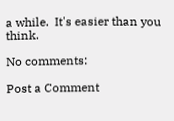a while.  It's easier than you think.

No comments:

Post a Comment